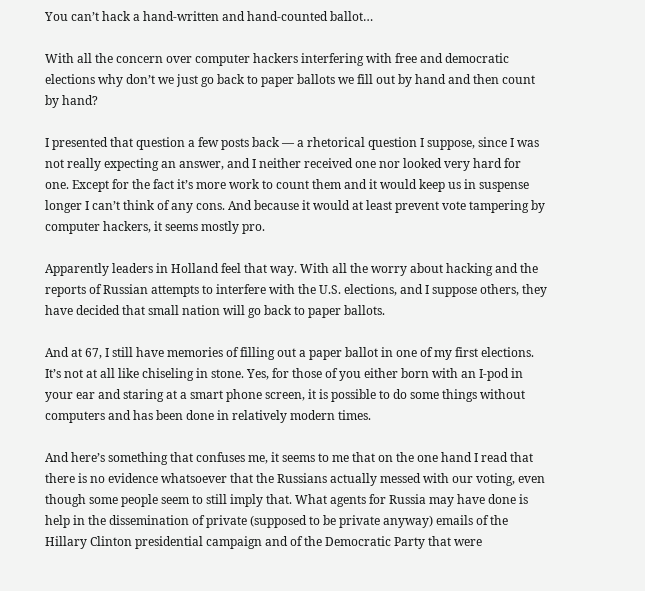You can’t hack a hand-written and hand-counted ballot…

With all the concern over computer hackers interfering with free and democratic elections why don’t we just go back to paper ballots we fill out by hand and then count by hand?

I presented that question a few posts back — a rhetorical question I suppose, since I was not really expecting an answer, and I neither received one nor looked very hard for one. Except for the fact it’s more work to count them and it would keep us in suspense longer I can’t think of any cons. And because it would at least prevent vote tampering by computer hackers, it seems mostly pro.

Apparently leaders in Holland feel that way. With all the worry about hacking and the reports of Russian attempts to interfere with the U.S. elections, and I suppose others, they have decided that small nation will go back to paper ballots.

And at 67, I still have memories of filling out a paper ballot in one of my first elections. It’s not at all like chiseling in stone. Yes, for those of you either born with an I-pod in your ear and staring at a smart phone screen, it is possible to do some things without computers and has been done in relatively modern times.

And here’s something that confuses me, it seems to me that on the one hand I read that there is no evidence whatsoever that the Russians actually messed with our voting, even though some people seem to still imply that. What agents for Russia may have done is help in the dissemination of private (supposed to be private anyway) emails of the Hillary Clinton presidential campaign and of the Democratic Party that were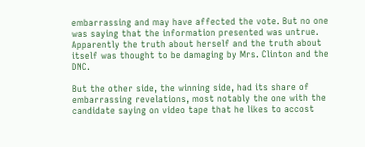embarrassing and may have affected the vote. But no one was saying that the information presented was untrue. Apparently the truth about herself and the truth about itself was thought to be damaging by Mrs. Clinton and the DNC.

But the other side, the winning side, had its share of embarrassing revelations, most notably the one with the candidate saying on video tape that he likes to accost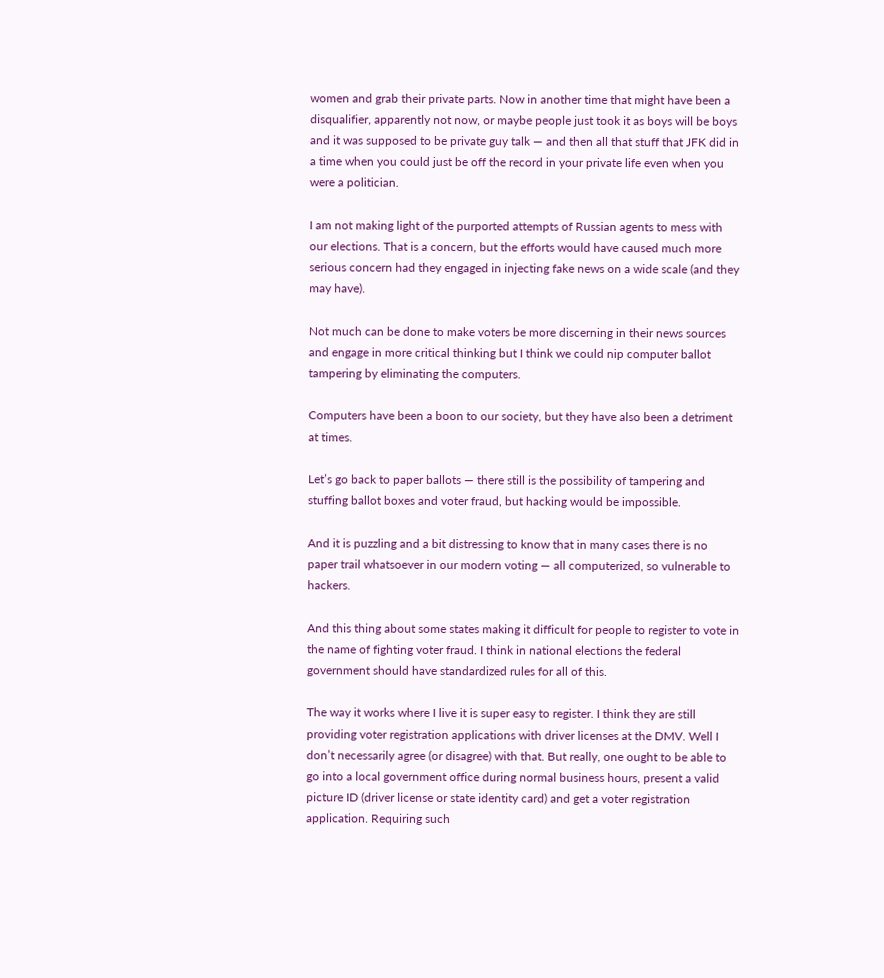women and grab their private parts. Now in another time that might have been a disqualifier, apparently not now, or maybe people just took it as boys will be boys and it was supposed to be private guy talk — and then all that stuff that JFK did in a time when you could just be off the record in your private life even when you were a politician.

I am not making light of the purported attempts of Russian agents to mess with our elections. That is a concern, but the efforts would have caused much more serious concern had they engaged in injecting fake news on a wide scale (and they may have).

Not much can be done to make voters be more discerning in their news sources and engage in more critical thinking but I think we could nip computer ballot tampering by eliminating the computers.

Computers have been a boon to our society, but they have also been a detriment at times.

Let’s go back to paper ballots — there still is the possibility of tampering and stuffing ballot boxes and voter fraud, but hacking would be impossible.

And it is puzzling and a bit distressing to know that in many cases there is no paper trail whatsoever in our modern voting — all computerized, so vulnerable to hackers.

And this thing about some states making it difficult for people to register to vote in the name of fighting voter fraud. I think in national elections the federal government should have standardized rules for all of this.

The way it works where I live it is super easy to register. I think they are still providing voter registration applications with driver licenses at the DMV. Well I don’t necessarily agree (or disagree) with that. But really, one ought to be able to go into a local government office during normal business hours, present a valid picture ID (driver license or state identity card) and get a voter registration application. Requiring such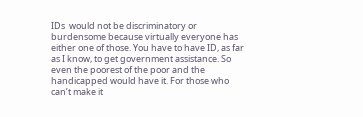IDs  would not be discriminatory or burdensome because virtually everyone has either one of those. You have to have ID, as far as I know, to get government assistance. So even the poorest of the poor and the handicapped would have it. For those who can’t make it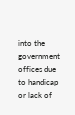into the government offices due to handicap or lack of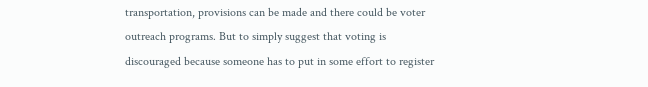transportation, provisions can be made and there could be voter outreach programs. But to simply suggest that voting is discouraged because someone has to put in some effort to register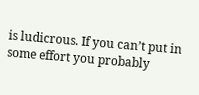is ludicrous. If you can’t put in some effort you probably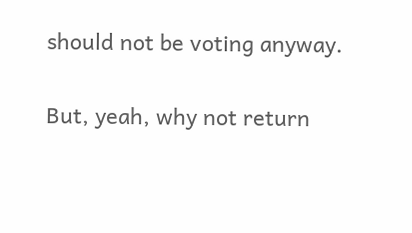should not be voting anyway.

But, yeah, why not return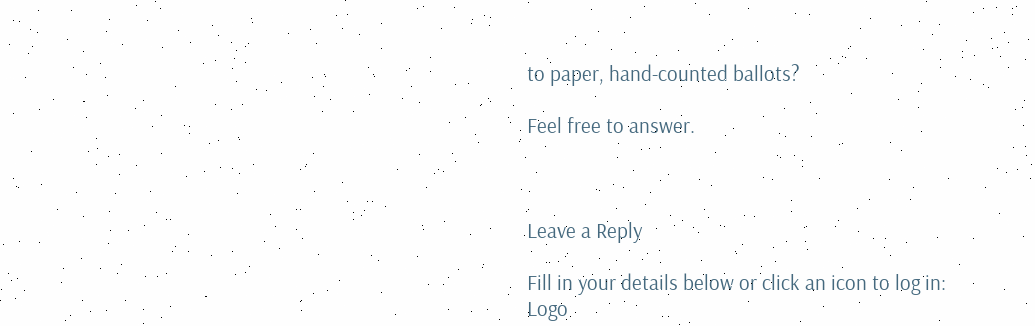to paper, hand-counted ballots?

Feel free to answer.



Leave a Reply

Fill in your details below or click an icon to log in: Logo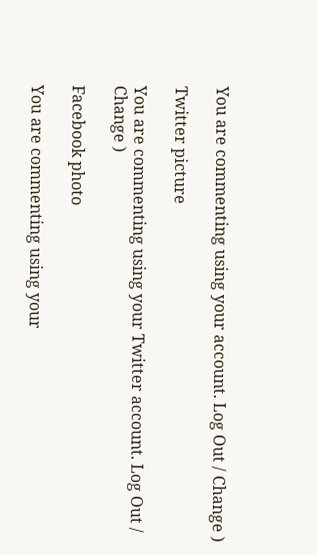You are commenting using your account. Log Out / Change )

Twitter picture

You are commenting using your Twitter account. Log Out / Change )

Facebook photo

You are commenting using your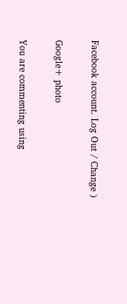Facebook account. Log Out / Change )

Google+ photo

You are commenting using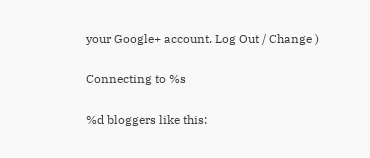your Google+ account. Log Out / Change )

Connecting to %s

%d bloggers like this: